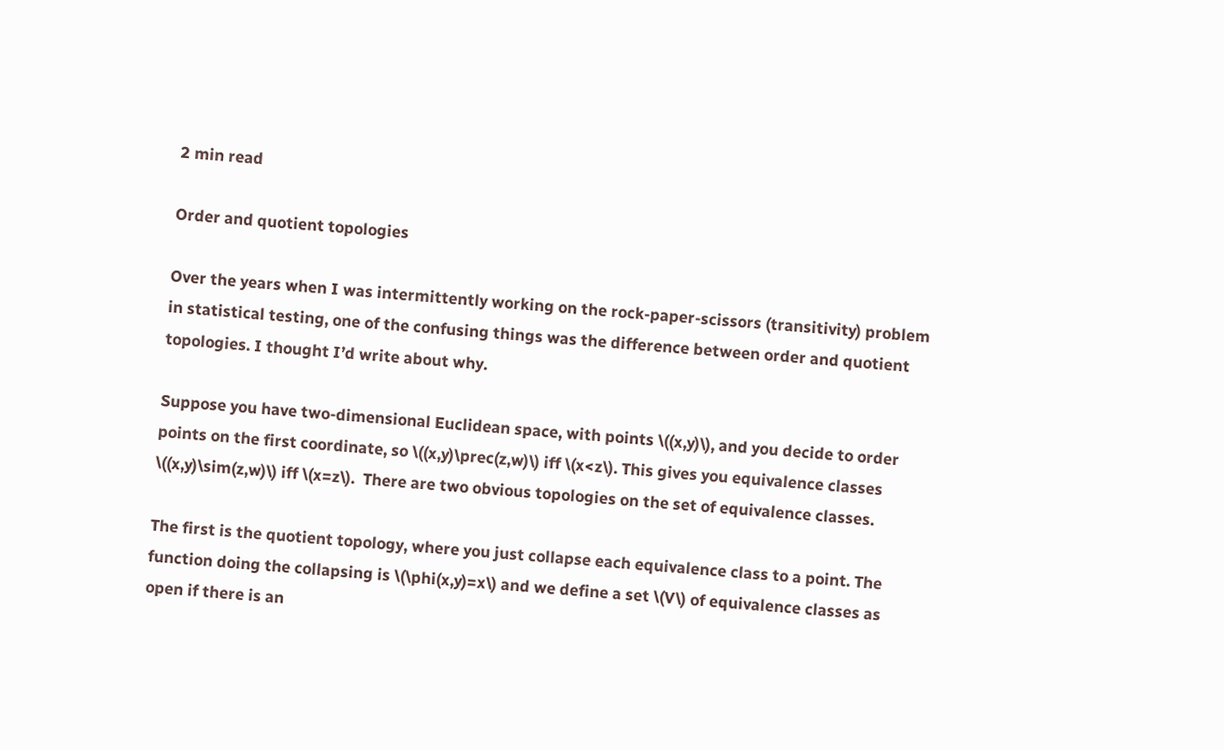2 min read

Order and quotient topologies

Over the years when I was intermittently working on the rock-paper-scissors (transitivity) problem in statistical testing, one of the confusing things was the difference between order and quotient topologies. I thought I’d write about why.

Suppose you have two-dimensional Euclidean space, with points \((x,y)\), and you decide to order points on the first coordinate, so \((x,y)\prec(z,w)\) iff \(x<z\). This gives you equivalence classes \((x,y)\sim(z,w)\) iff \(x=z\).  There are two obvious topologies on the set of equivalence classes.

The first is the quotient topology, where you just collapse each equivalence class to a point. The function doing the collapsing is \(\phi(x,y)=x\) and we define a set \(V\) of equivalence classes as open if there is an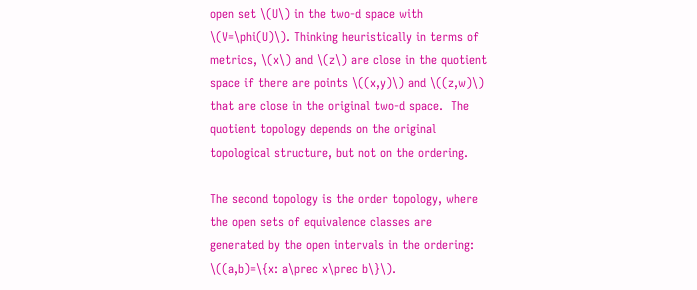open set \(U\) in the two-d space with \(V=\phi(U)\). Thinking heuristically in terms of metrics, \(x\) and \(z\) are close in the quotient space if there are points \((x,y)\) and \((z,w)\) that are close in the original two-d space.  The quotient topology depends on the original topological structure, but not on the ordering.

The second topology is the order topology, where the open sets of equivalence classes are generated by the open intervals in the ordering: \((a,b)=\{x: a\prec x\prec b\}\).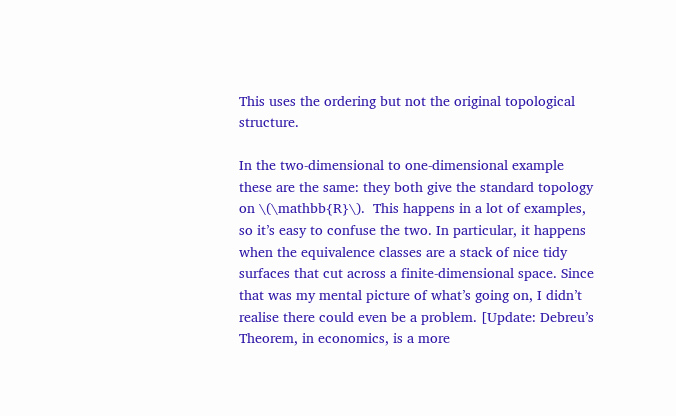This uses the ordering but not the original topological structure.

In the two-dimensional to one-dimensional example these are the same: they both give the standard topology on \(\mathbb{R}\).  This happens in a lot of examples, so it’s easy to confuse the two. In particular, it happens when the equivalence classes are a stack of nice tidy surfaces that cut across a finite-dimensional space. Since that was my mental picture of what’s going on, I didn’t realise there could even be a problem. [Update: Debreu’s Theorem, in economics, is a more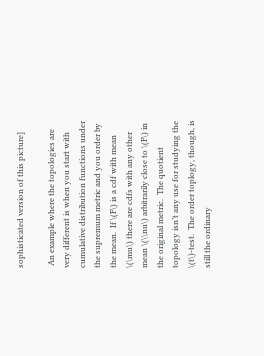sophisticated version of this picture]

 An example where the topologies are very different is when you start with cumulative distribution functions under the supremum metric and you order by the mean.  If \(F\) is a cdf with mean \(\mu\) there are cdfs with any other mean \(\\nu\) arbitrarily close to \(F\) in the original metric.  The quotient topology isn’t any use for studying the \(t\)-test.  The order toplogy, though, is still the ordinary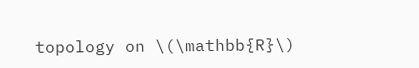topology on \(\mathbb{R}\)